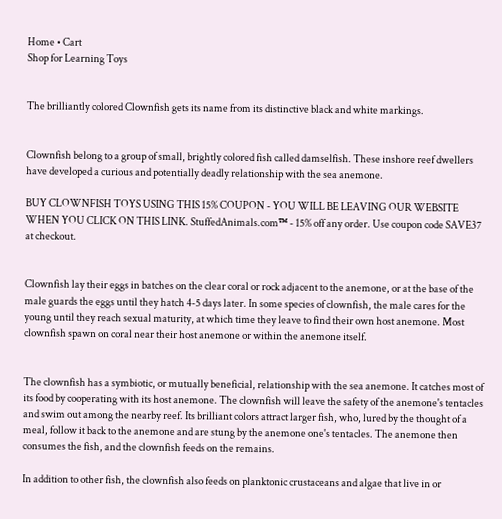Home • Cart
Shop for Learning Toys


The brilliantly colored Clownfish gets its name from its distinctive black and white markings.


Clownfish belong to a group of small, brightly colored fish called damselfish. These inshore reef dwellers have developed a curious and potentially deadly relationship with the sea anemone.

BUY CLOWNFISH TOYS USING THIS 15% COUPON - YOU WILL BE LEAVING OUR WEBSITE WHEN YOU CLICK ON THIS LINK. StuffedAnimals.com™ - 15% off any order. Use coupon code SAVE37 at checkout.


Clownfish lay their eggs in batches on the clear coral or rock adjacent to the anemone, or at the base of the male guards the eggs until they hatch 4-5 days later. In some species of clownfish, the male cares for the young until they reach sexual maturity, at which time they leave to find their own host anemone. Most clownfish spawn on coral near their host anemone or within the anemone itself.


The clownfish has a symbiotic, or mutually beneficial, relationship with the sea anemone. It catches most of its food by cooperating with its host anemone. The clownfish will leave the safety of the anemone's tentacles and swim out among the nearby reef. Its brilliant colors attract larger fish, who, lured by the thought of a meal, follow it back to the anemone and are stung by the anemone one's tentacles. The anemone then consumes the fish, and the clownfish feeds on the remains.

In addition to other fish, the clownfish also feeds on planktonic crustaceans and algae that live in or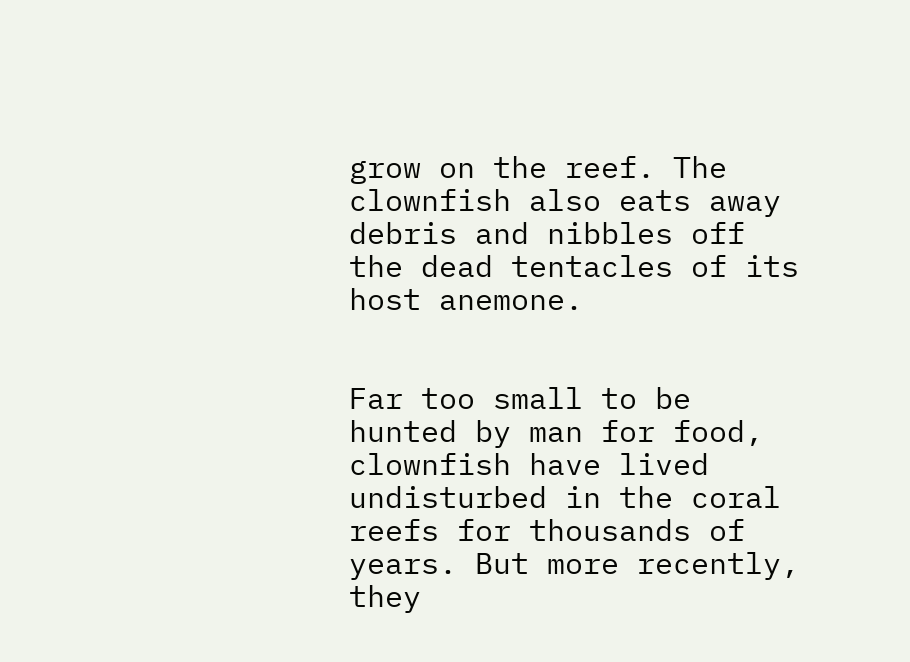grow on the reef. The clownfish also eats away debris and nibbles off the dead tentacles of its host anemone.


Far too small to be hunted by man for food, clownfish have lived undisturbed in the coral reefs for thousands of years. But more recently, they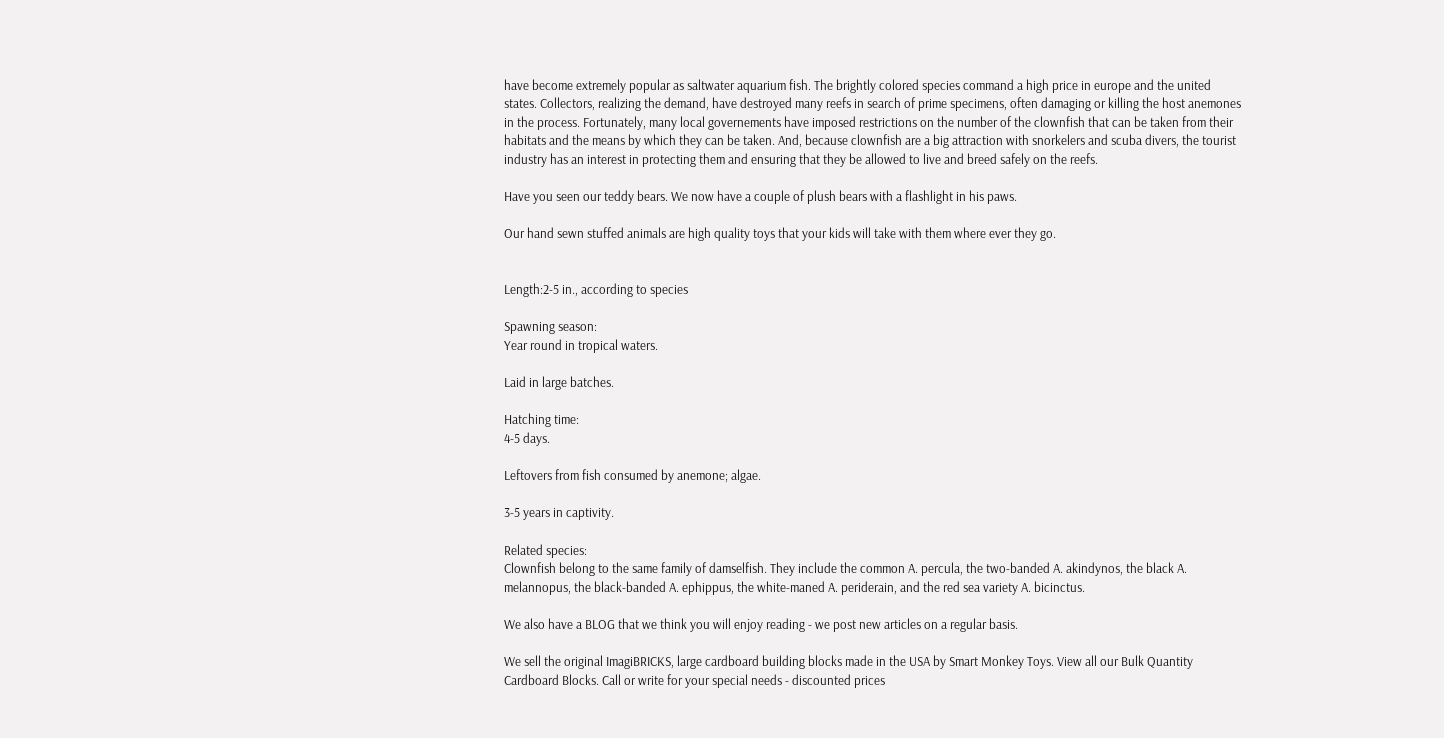have become extremely popular as saltwater aquarium fish. The brightly colored species command a high price in europe and the united states. Collectors, realizing the demand, have destroyed many reefs in search of prime specimens, often damaging or killing the host anemones in the process. Fortunately, many local governements have imposed restrictions on the number of the clownfish that can be taken from their habitats and the means by which they can be taken. And, because clownfish are a big attraction with snorkelers and scuba divers, the tourist industry has an interest in protecting them and ensuring that they be allowed to live and breed safely on the reefs.

Have you seen our teddy bears. We now have a couple of plush bears with a flashlight in his paws.

Our hand sewn stuffed animals are high quality toys that your kids will take with them where ever they go.


Length:2-5 in., according to species

Spawning season:
Year round in tropical waters.

Laid in large batches.

Hatching time:
4-5 days.

Leftovers from fish consumed by anemone; algae.

3-5 years in captivity.

Related species:
Clownfish belong to the same family of damselfish. They include the common A. percula, the two-banded A. akindynos, the black A. melannopus, the black-banded A. ephippus, the white-maned A. periderain, and the red sea variety A. bicinctus.

We also have a BLOG that we think you will enjoy reading - we post new articles on a regular basis.

We sell the original ImagiBRICKS, large cardboard building blocks made in the USA by Smart Monkey Toys. View all our Bulk Quantity Cardboard Blocks. Call or write for your special needs - discounted prices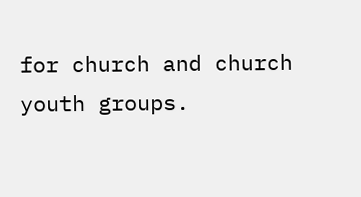for church and church youth groups.